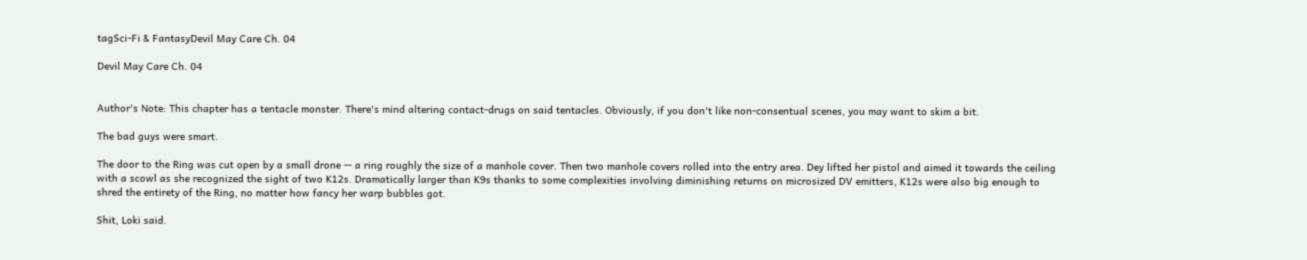tagSci-Fi & FantasyDevil May Care Ch. 04

Devil May Care Ch. 04


Author's Note: This chapter has a tentacle monster. There's mind altering contact-drugs on said tentacles. Obviously, if you don't like non-consentual scenes, you may want to skim a bit.

The bad guys were smart.

The door to the Ring was cut open by a small drone -- a ring roughly the size of a manhole cover. Then two manhole covers rolled into the entry area. Dey lifted her pistol and aimed it towards the ceiling with a scowl as she recognized the sight of two K12s. Dramatically larger than K9s thanks to some complexities involving diminishing returns on microsized DV emitters, K12s were also big enough to shred the entirety of the Ring, no matter how fancy her warp bubbles got.

Shit, Loki said.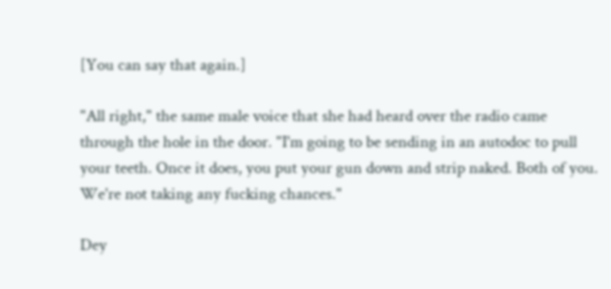[You can say that again.]

"All right," the same male voice that she had heard over the radio came through the hole in the door. "I'm going to be sending in an autodoc to pull your teeth. Once it does, you put your gun down and strip naked. Both of you. We're not taking any fucking chances."

Dey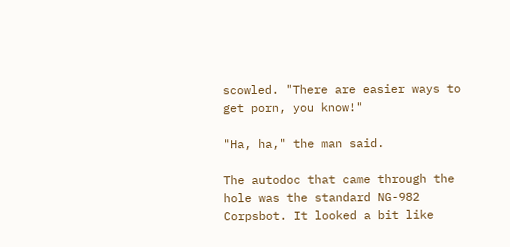scowled. "There are easier ways to get porn, you know!"

"Ha, ha," the man said.

The autodoc that came through the hole was the standard NG-982 Corpsbot. It looked a bit like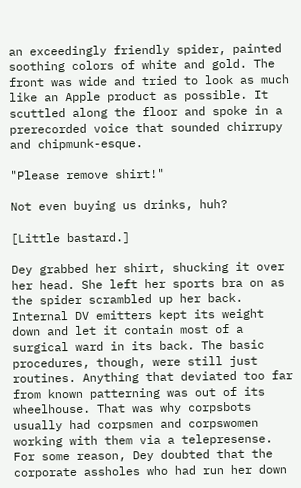an exceedingly friendly spider, painted soothing colors of white and gold. The front was wide and tried to look as much like an Apple product as possible. It scuttled along the floor and spoke in a prerecorded voice that sounded chirrupy and chipmunk-esque.

"Please remove shirt!"

Not even buying us drinks, huh?

[Little bastard.]

Dey grabbed her shirt, shucking it over her head. She left her sports bra on as the spider scrambled up her back. Internal DV emitters kept its weight down and let it contain most of a surgical ward in its back. The basic procedures, though, were still just routines. Anything that deviated too far from known patterning was out of its wheelhouse. That was why corpsbots usually had corpsmen and corpswomen working with them via a telepresense. For some reason, Dey doubted that the corporate assholes who had run her down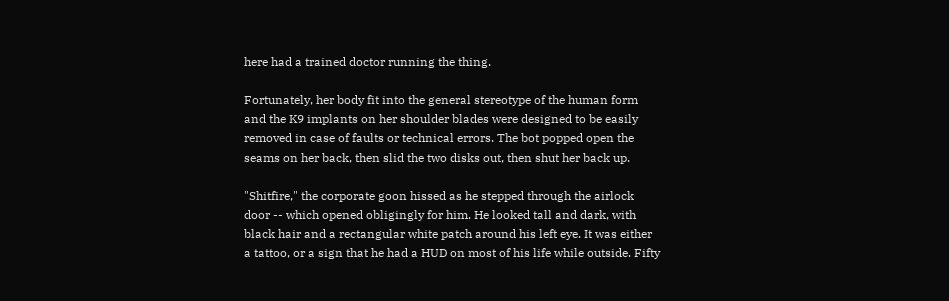here had a trained doctor running the thing.

Fortunately, her body fit into the general stereotype of the human form and the K9 implants on her shoulder blades were designed to be easily removed in case of faults or technical errors. The bot popped open the seams on her back, then slid the two disks out, then shut her back up.

"Shitfire," the corporate goon hissed as he stepped through the airlock door -- which opened obligingly for him. He looked tall and dark, with black hair and a rectangular white patch around his left eye. It was either a tattoo, or a sign that he had a HUD on most of his life while outside. Fifty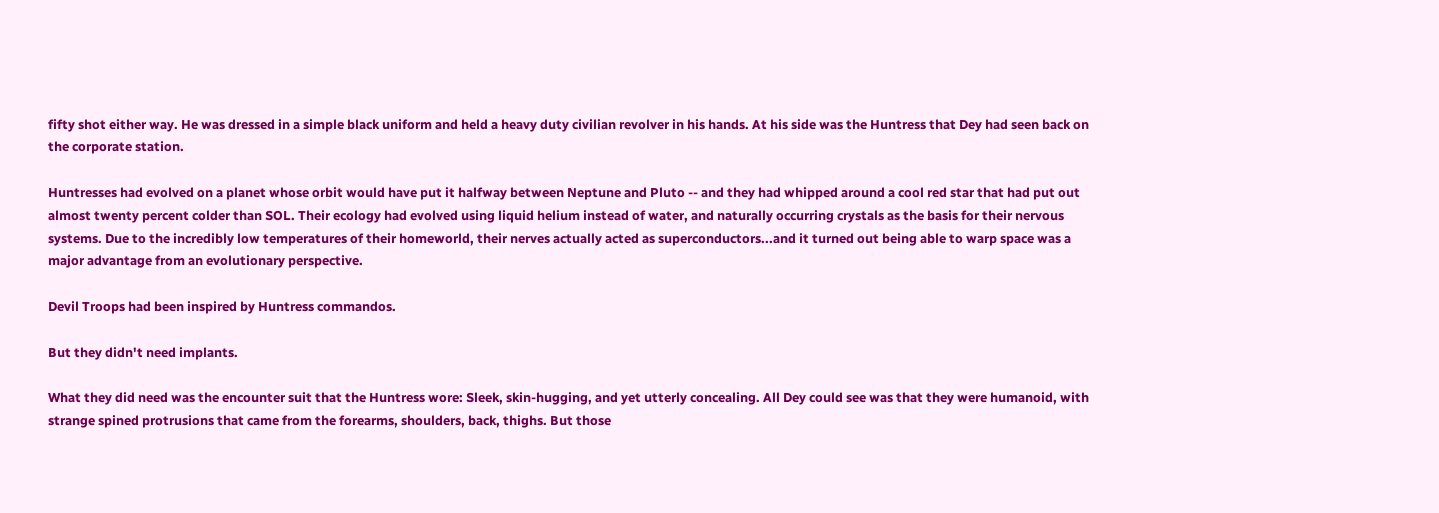fifty shot either way. He was dressed in a simple black uniform and held a heavy duty civilian revolver in his hands. At his side was the Huntress that Dey had seen back on the corporate station.

Huntresses had evolved on a planet whose orbit would have put it halfway between Neptune and Pluto -- and they had whipped around a cool red star that had put out almost twenty percent colder than SOL. Their ecology had evolved using liquid helium instead of water, and naturally occurring crystals as the basis for their nervous systems. Due to the incredibly low temperatures of their homeworld, their nerves actually acted as superconductors...and it turned out being able to warp space was a major advantage from an evolutionary perspective.

Devil Troops had been inspired by Huntress commandos.

But they didn't need implants.

What they did need was the encounter suit that the Huntress wore: Sleek, skin-hugging, and yet utterly concealing. All Dey could see was that they were humanoid, with strange spined protrusions that came from the forearms, shoulders, back, thighs. But those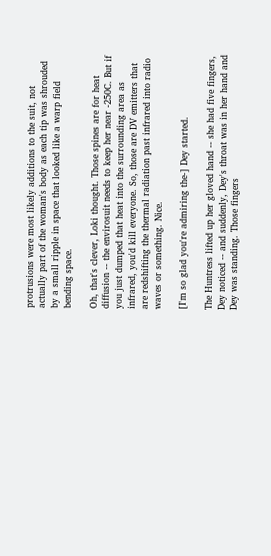protrusions were most likely additions to the suit, not actually part of the woman's body as each tip was shrouded by a small ripple in space that looked like a warp field bending space.

Oh, that's clever, Loki thought. Those spines are for heat diffusion -- the envirosuit needs to keep her near -250C. But if you just dumped that heat into the surrounding area as infrared, you'd kill everyone. So, those are DV emitters that are redshifting the thermal radiation past infrared into radio waves or something. Nice.

[I'm so glad you're admiring the-] Dey started.

The Huntress lifted up her gloved hand -- she had five fingers, Dey noticed -- and suddenly, Dey's throat was in her hand and Dey was standing. Those fingers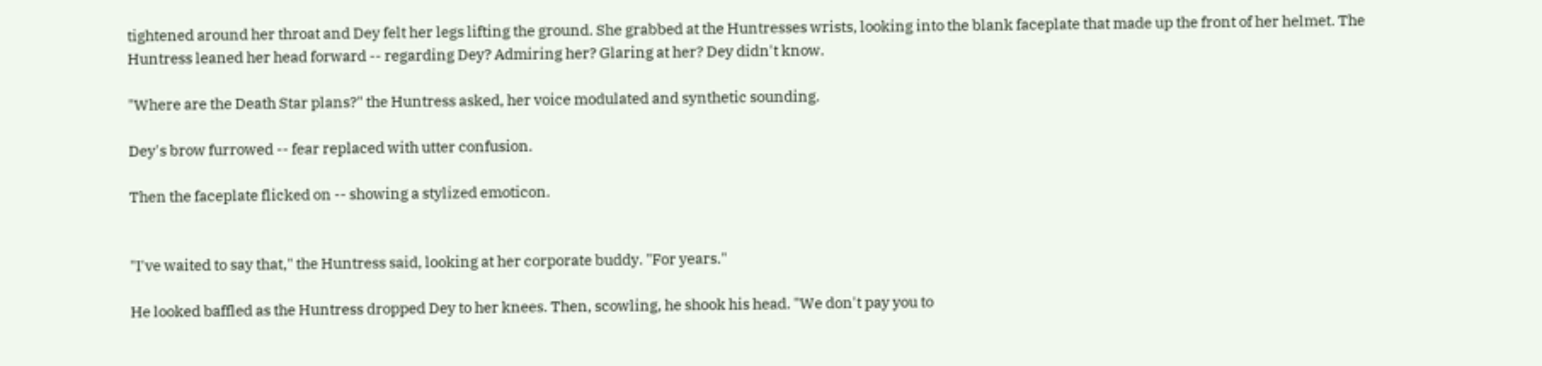tightened around her throat and Dey felt her legs lifting the ground. She grabbed at the Huntresses wrists, looking into the blank faceplate that made up the front of her helmet. The Huntress leaned her head forward -- regarding Dey? Admiring her? Glaring at her? Dey didn't know.

"Where are the Death Star plans?" the Huntress asked, her voice modulated and synthetic sounding.

Dey's brow furrowed -- fear replaced with utter confusion.

Then the faceplate flicked on -- showing a stylized emoticon.


"I've waited to say that," the Huntress said, looking at her corporate buddy. "For years."

He looked baffled as the Huntress dropped Dey to her knees. Then, scowling, he shook his head. "We don't pay you to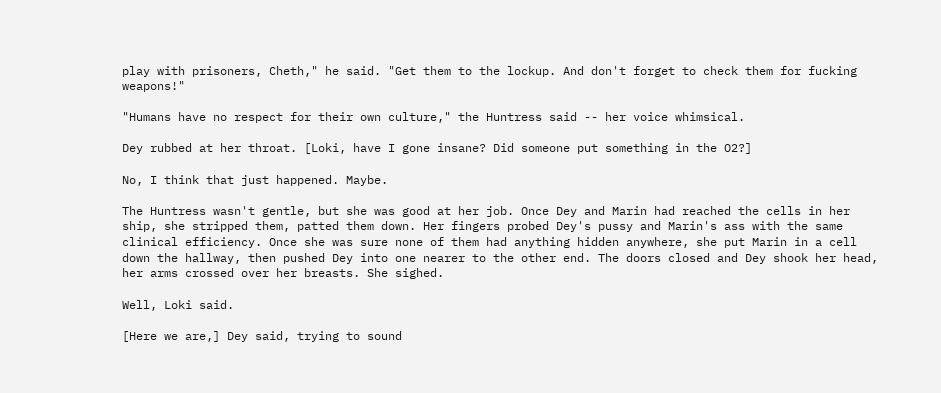play with prisoners, Cheth," he said. "Get them to the lockup. And don't forget to check them for fucking weapons!"

"Humans have no respect for their own culture," the Huntress said -- her voice whimsical.

Dey rubbed at her throat. [Loki, have I gone insane? Did someone put something in the O2?]

No, I think that just happened. Maybe.

The Huntress wasn't gentle, but she was good at her job. Once Dey and Marin had reached the cells in her ship, she stripped them, patted them down. Her fingers probed Dey's pussy and Marin's ass with the same clinical efficiency. Once she was sure none of them had anything hidden anywhere, she put Marin in a cell down the hallway, then pushed Dey into one nearer to the other end. The doors closed and Dey shook her head, her arms crossed over her breasts. She sighed.

Well, Loki said.

[Here we are,] Dey said, trying to sound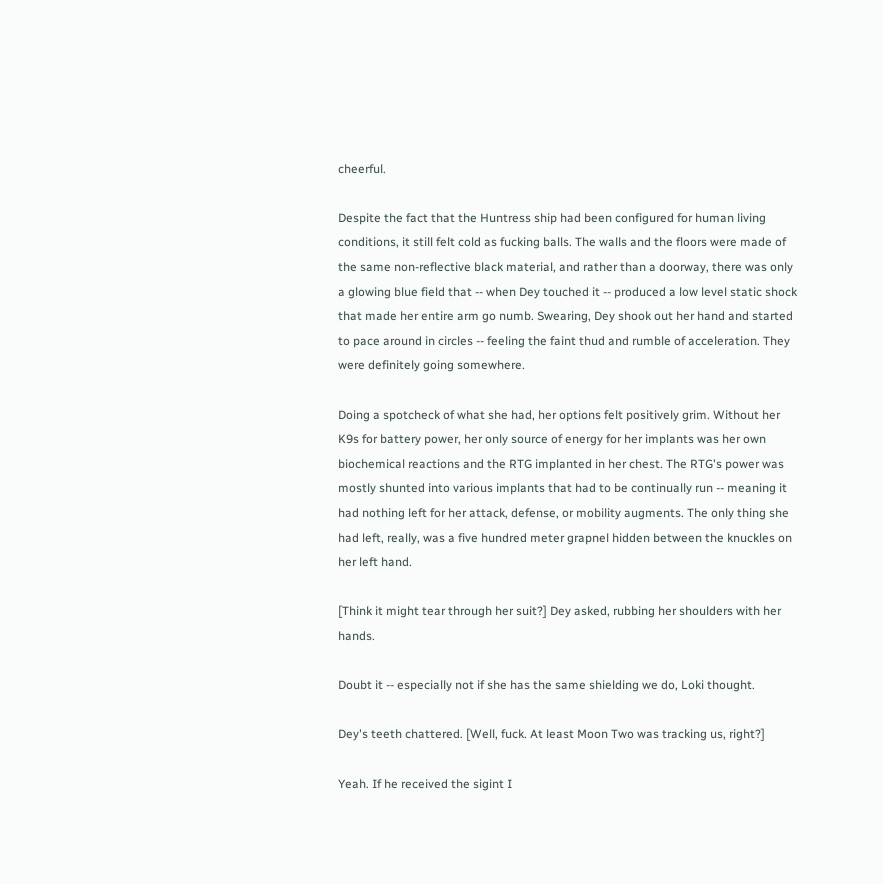cheerful.

Despite the fact that the Huntress ship had been configured for human living conditions, it still felt cold as fucking balls. The walls and the floors were made of the same non-reflective black material, and rather than a doorway, there was only a glowing blue field that -- when Dey touched it -- produced a low level static shock that made her entire arm go numb. Swearing, Dey shook out her hand and started to pace around in circles -- feeling the faint thud and rumble of acceleration. They were definitely going somewhere.

Doing a spotcheck of what she had, her options felt positively grim. Without her K9s for battery power, her only source of energy for her implants was her own biochemical reactions and the RTG implanted in her chest. The RTG's power was mostly shunted into various implants that had to be continually run -- meaning it had nothing left for her attack, defense, or mobility augments. The only thing she had left, really, was a five hundred meter grapnel hidden between the knuckles on her left hand.

[Think it might tear through her suit?] Dey asked, rubbing her shoulders with her hands.

Doubt it -- especially not if she has the same shielding we do, Loki thought.

Dey's teeth chattered. [Well, fuck. At least Moon Two was tracking us, right?]

Yeah. If he received the sigint I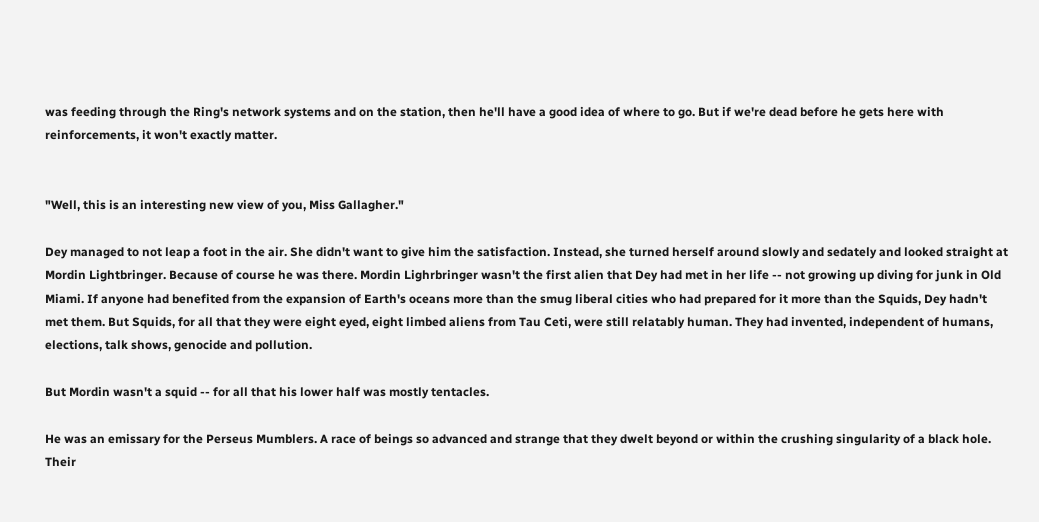was feeding through the Ring's network systems and on the station, then he'll have a good idea of where to go. But if we're dead before he gets here with reinforcements, it won't exactly matter.


"Well, this is an interesting new view of you, Miss Gallagher."

Dey managed to not leap a foot in the air. She didn't want to give him the satisfaction. Instead, she turned herself around slowly and sedately and looked straight at Mordin Lightbringer. Because of course he was there. Mordin Lighrbringer wasn't the first alien that Dey had met in her life -- not growing up diving for junk in Old Miami. If anyone had benefited from the expansion of Earth's oceans more than the smug liberal cities who had prepared for it more than the Squids, Dey hadn't met them. But Squids, for all that they were eight eyed, eight limbed aliens from Tau Ceti, were still relatably human. They had invented, independent of humans, elections, talk shows, genocide and pollution.

But Mordin wasn't a squid -- for all that his lower half was mostly tentacles.

He was an emissary for the Perseus Mumblers. A race of beings so advanced and strange that they dwelt beyond or within the crushing singularity of a black hole. Their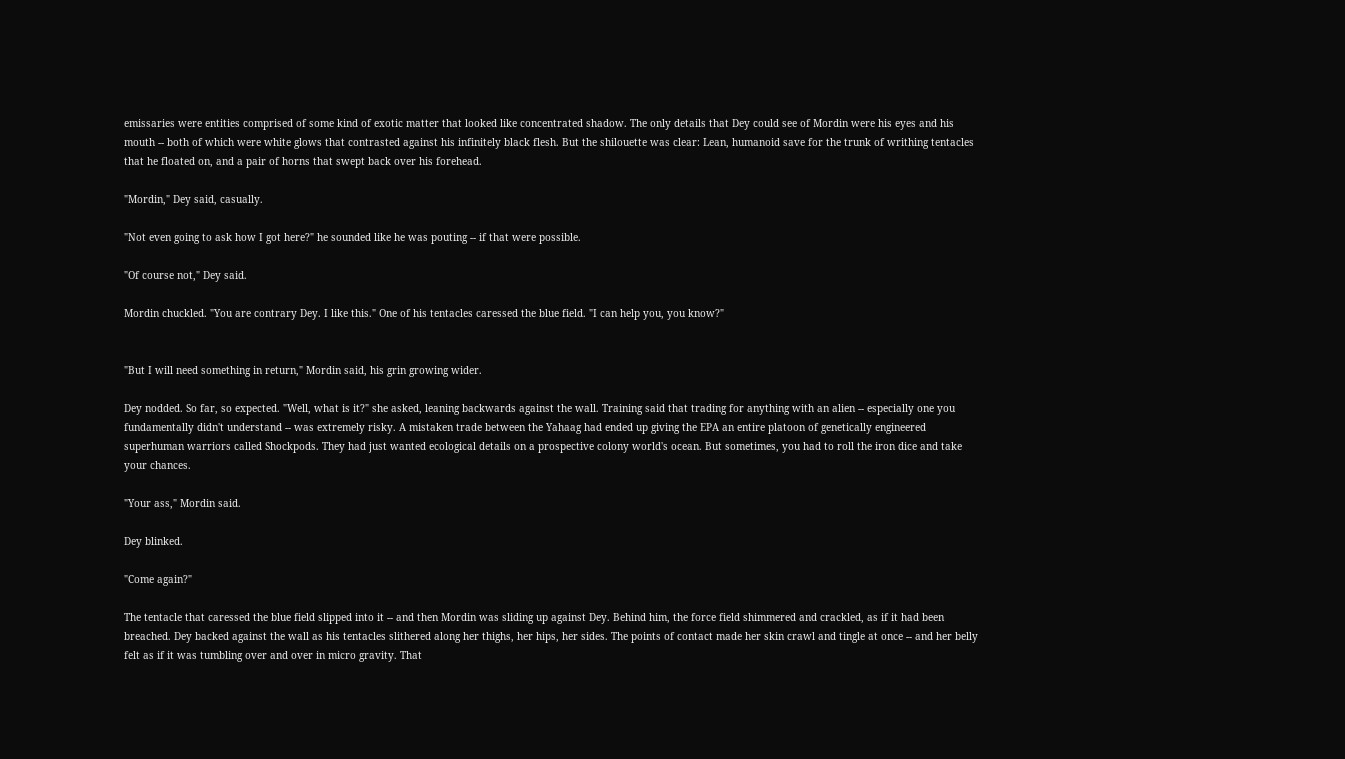emissaries were entities comprised of some kind of exotic matter that looked like concentrated shadow. The only details that Dey could see of Mordin were his eyes and his mouth -- both of which were white glows that contrasted against his infinitely black flesh. But the shilouette was clear: Lean, humanoid save for the trunk of writhing tentacles that he floated on, and a pair of horns that swept back over his forehead.

"Mordin," Dey said, casually.

"Not even going to ask how I got here?" he sounded like he was pouting -- if that were possible.

"Of course not," Dey said.

Mordin chuckled. "You are contrary Dey. I like this." One of his tentacles caressed the blue field. "I can help you, you know?"


"But I will need something in return," Mordin said, his grin growing wider.

Dey nodded. So far, so expected. "Well, what is it?" she asked, leaning backwards against the wall. Training said that trading for anything with an alien -- especially one you fundamentally didn't understand -- was extremely risky. A mistaken trade between the Yahaag had ended up giving the EPA an entire platoon of genetically engineered superhuman warriors called Shockpods. They had just wanted ecological details on a prospective colony world's ocean. But sometimes, you had to roll the iron dice and take your chances.

"Your ass," Mordin said.

Dey blinked.

"Come again?"

The tentacle that caressed the blue field slipped into it -- and then Mordin was sliding up against Dey. Behind him, the force field shimmered and crackled, as if it had been breached. Dey backed against the wall as his tentacles slithered along her thighs, her hips, her sides. The points of contact made her skin crawl and tingle at once -- and her belly felt as if it was tumbling over and over in micro gravity. That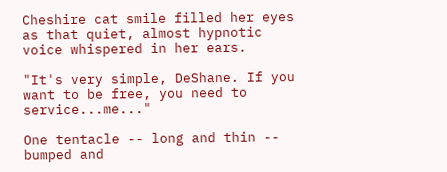Cheshire cat smile filled her eyes as that quiet, almost hypnotic voice whispered in her ears.

"It's very simple, DeShane. If you want to be free, you need to service...me..."

One tentacle -- long and thin -- bumped and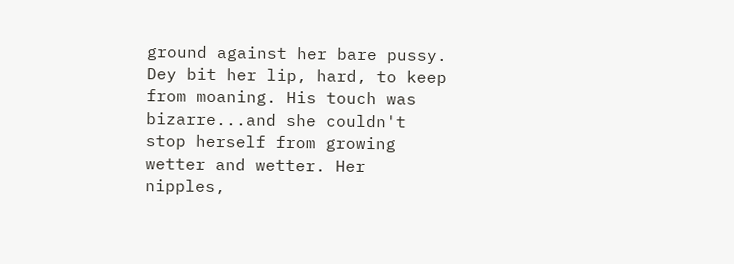ground against her bare pussy. Dey bit her lip, hard, to keep from moaning. His touch was bizarre...and she couldn't stop herself from growing wetter and wetter. Her nipples,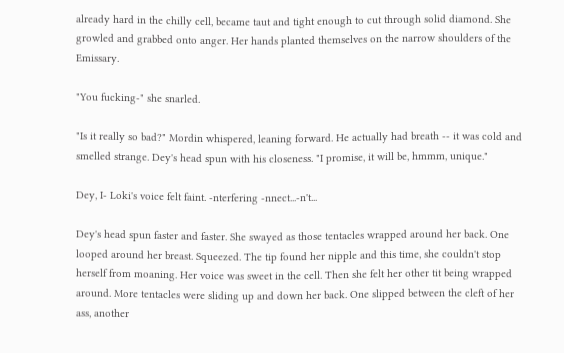already hard in the chilly cell, became taut and tight enough to cut through solid diamond. She growled and grabbed onto anger. Her hands planted themselves on the narrow shoulders of the Emissary.

"You fucking-" she snarled.

"Is it really so bad?" Mordin whispered, leaning forward. He actually had breath -- it was cold and smelled strange. Dey's head spun with his closeness. "I promise, it will be, hmmm, unique."

Dey, I- Loki's voice felt faint. -nterfering -nnect...-n't...

Dey's head spun faster and faster. She swayed as those tentacles wrapped around her back. One looped around her breast. Squeezed. The tip found her nipple and this time, she couldn't stop herself from moaning. Her voice was sweet in the cell. Then she felt her other tit being wrapped around. More tentacles were sliding up and down her back. One slipped between the cleft of her ass, another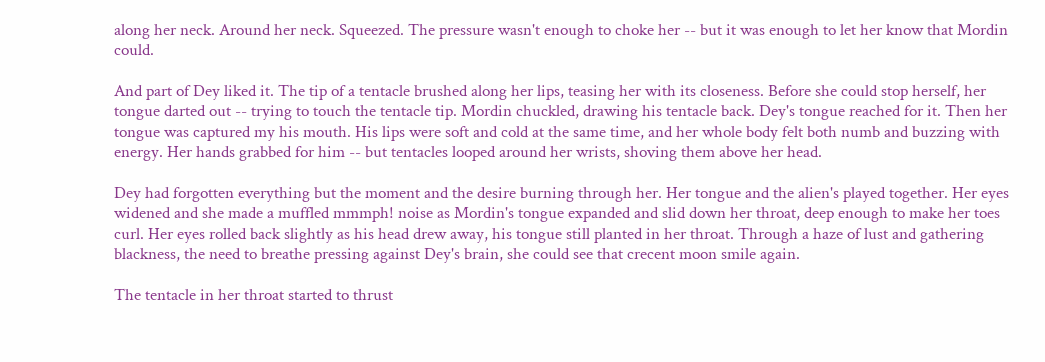along her neck. Around her neck. Squeezed. The pressure wasn't enough to choke her -- but it was enough to let her know that Mordin could.

And part of Dey liked it. The tip of a tentacle brushed along her lips, teasing her with its closeness. Before she could stop herself, her tongue darted out -- trying to touch the tentacle tip. Mordin chuckled, drawing his tentacle back. Dey's tongue reached for it. Then her tongue was captured my his mouth. His lips were soft and cold at the same time, and her whole body felt both numb and buzzing with energy. Her hands grabbed for him -- but tentacles looped around her wrists, shoving them above her head.

Dey had forgotten everything but the moment and the desire burning through her. Her tongue and the alien's played together. Her eyes widened and she made a muffled mmmph! noise as Mordin's tongue expanded and slid down her throat, deep enough to make her toes curl. Her eyes rolled back slightly as his head drew away, his tongue still planted in her throat. Through a haze of lust and gathering blackness, the need to breathe pressing against Dey's brain, she could see that crecent moon smile again.

The tentacle in her throat started to thrust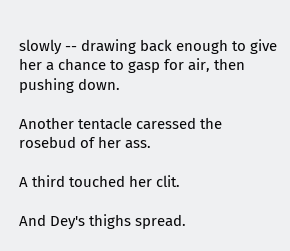slowly -- drawing back enough to give her a chance to gasp for air, then pushing down.

Another tentacle caressed the rosebud of her ass.

A third touched her clit.

And Dey's thighs spread.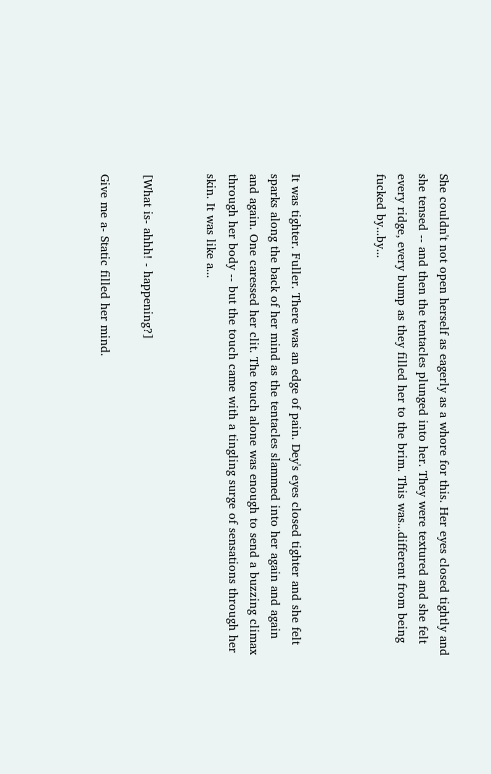She couldn't not open herself as eagerly as a whore for this. Her eyes closed tightly and she tensed -- and then the tentacles plunged into her. They were textured and she felt every ridge, every bump as they filled her to the brim. This was...different from being fucked by...by...



It was tighter. Fuller. There was an edge of pain. Dey's eyes closed tighter and she felt sparks along the back of her mind as the tentacles slammed into her again and again and again. One caressed her clit. The touch alone was enough to send a buzzing climax through her body -- but the touch came with a tingling surge of sensations through her skin. It was like a...


[What is- ahhh! - happening?]

Give me a- Static filled her mind.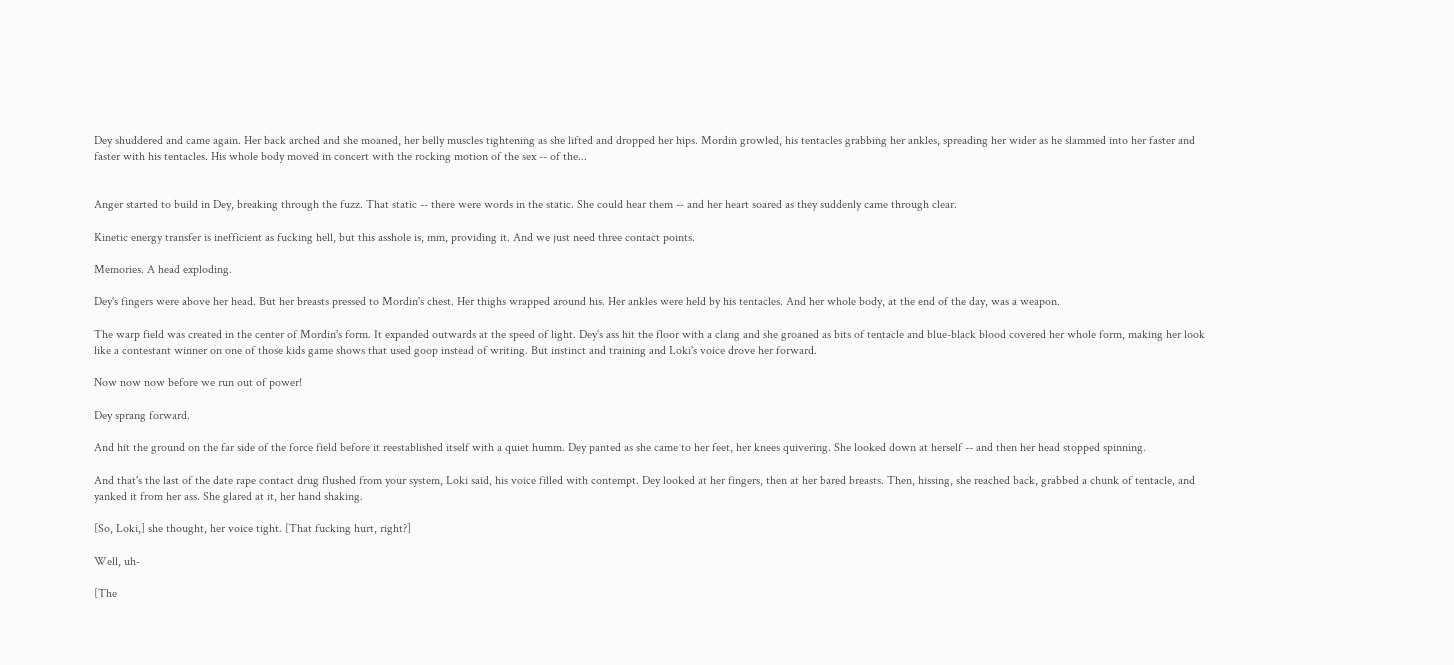Dey shuddered and came again. Her back arched and she moaned, her belly muscles tightening as she lifted and dropped her hips. Mordin growled, his tentacles grabbing her ankles, spreading her wider as he slammed into her faster and faster with his tentacles. His whole body moved in concert with the rocking motion of the sex -- of the...


Anger started to build in Dey, breaking through the fuzz. That static -- there were words in the static. She could hear them -- and her heart soared as they suddenly came through clear.

Kinetic energy transfer is inefficient as fucking hell, but this asshole is, mm, providing it. And we just need three contact points.

Memories. A head exploding.

Dey's fingers were above her head. But her breasts pressed to Mordin's chest. Her thighs wrapped around his. Her ankles were held by his tentacles. And her whole body, at the end of the day, was a weapon.

The warp field was created in the center of Mordin's form. It expanded outwards at the speed of light. Dey's ass hit the floor with a clang and she groaned as bits of tentacle and blue-black blood covered her whole form, making her look like a contestant winner on one of those kids game shows that used goop instead of writing. But instinct and training and Loki's voice drove her forward.

Now now now before we run out of power!

Dey sprang forward.

And hit the ground on the far side of the force field before it reestablished itself with a quiet humm. Dey panted as she came to her feet, her knees quivering. She looked down at herself -- and then her head stopped spinning.

And that's the last of the date rape contact drug flushed from your system, Loki said, his voice filled with contempt. Dey looked at her fingers, then at her bared breasts. Then, hissing, she reached back, grabbed a chunk of tentacle, and yanked it from her ass. She glared at it, her hand shaking.

[So, Loki,] she thought, her voice tight. [That fucking hurt, right?]

Well, uh-

[The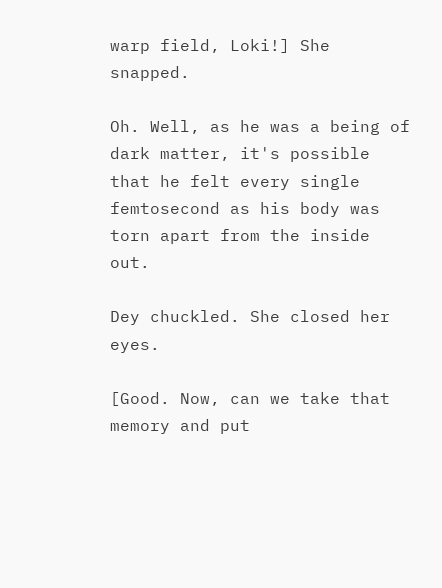warp field, Loki!] She snapped.

Oh. Well, as he was a being of dark matter, it's possible that he felt every single femtosecond as his body was torn apart from the inside out.

Dey chuckled. She closed her eyes.

[Good. Now, can we take that memory and put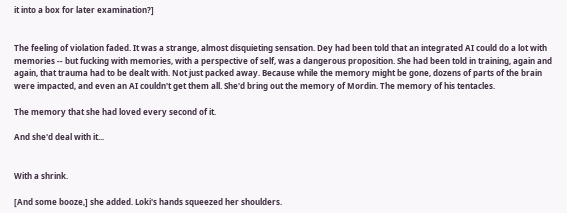it into a box for later examination?]


The feeling of violation faded. It was a strange, almost disquieting sensation. Dey had been told that an integrated AI could do a lot with memories -- but fucking with memories, with a perspective of self, was a dangerous proposition. She had been told in training, again and again, that trauma had to be dealt with. Not just packed away. Because while the memory might be gone, dozens of parts of the brain were impacted, and even an AI couldn't get them all. She'd bring out the memory of Mordin. The memory of his tentacles.

The memory that she had loved every second of it.

And she'd deal with it...


With a shrink.

[And some booze,] she added. Loki's hands squeezed her shoulders.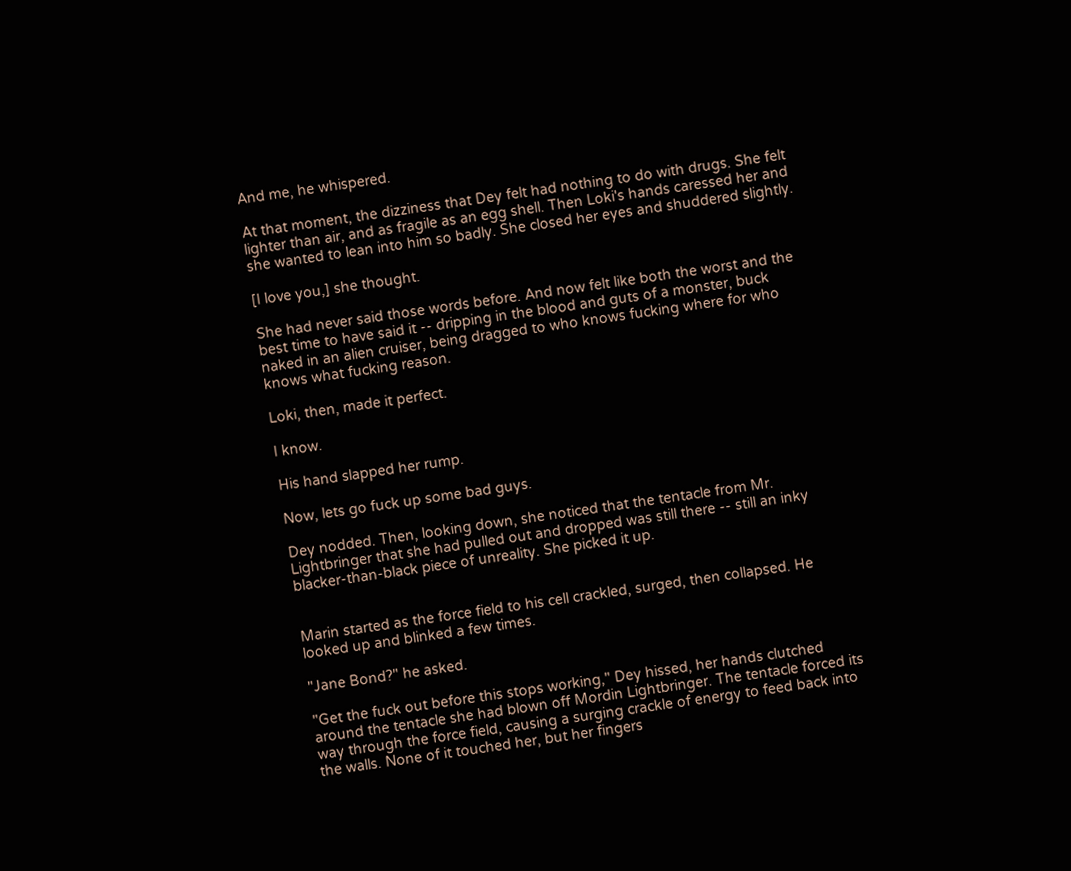And me, he whispered.

At that moment, the dizziness that Dey felt had nothing to do with drugs. She felt lighter than air, and as fragile as an egg shell. Then Loki's hands caressed her and she wanted to lean into him so badly. She closed her eyes and shuddered slightly.

[I love you,] she thought.

She had never said those words before. And now felt like both the worst and the best time to have said it -- dripping in the blood and guts of a monster, buck naked in an alien cruiser, being dragged to who knows fucking where for who knows what fucking reason.

Loki, then, made it perfect.

I know.

His hand slapped her rump.

Now, lets go fuck up some bad guys.

Dey nodded. Then, looking down, she noticed that the tentacle from Mr. Lightbringer that she had pulled out and dropped was still there -- still an inky blacker-than-black piece of unreality. She picked it up.


Marin started as the force field to his cell crackled, surged, then collapsed. He looked up and blinked a few times.

"Jane Bond?" he asked.

"Get the fuck out before this stops working," Dey hissed, her hands clutched around the tentacle she had blown off Mordin Lightbringer. The tentacle forced its way through the force field, causing a surging crackle of energy to feed back into the walls. None of it touched her, but her fingers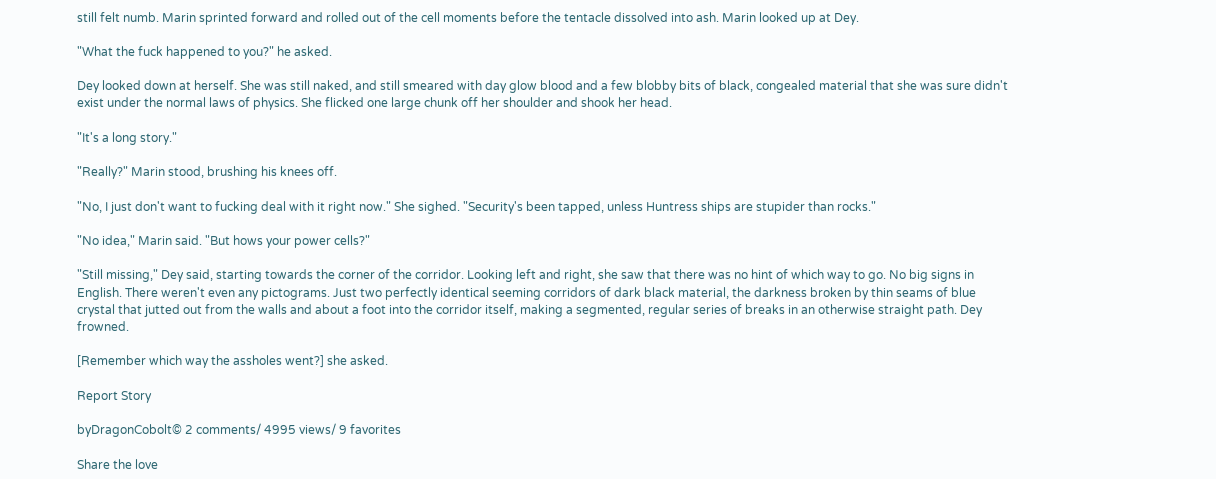still felt numb. Marin sprinted forward and rolled out of the cell moments before the tentacle dissolved into ash. Marin looked up at Dey.

"What the fuck happened to you?" he asked.

Dey looked down at herself. She was still naked, and still smeared with day glow blood and a few blobby bits of black, congealed material that she was sure didn't exist under the normal laws of physics. She flicked one large chunk off her shoulder and shook her head.

"It's a long story."

"Really?" Marin stood, brushing his knees off.

"No, I just don't want to fucking deal with it right now." She sighed. "Security's been tapped, unless Huntress ships are stupider than rocks."

"No idea," Marin said. "But hows your power cells?"

"Still missing," Dey said, starting towards the corner of the corridor. Looking left and right, she saw that there was no hint of which way to go. No big signs in English. There weren't even any pictograms. Just two perfectly identical seeming corridors of dark black material, the darkness broken by thin seams of blue crystal that jutted out from the walls and about a foot into the corridor itself, making a segmented, regular series of breaks in an otherwise straight path. Dey frowned.

[Remember which way the assholes went?] she asked.

Report Story

byDragonCobolt© 2 comments/ 4995 views/ 9 favorites

Share the love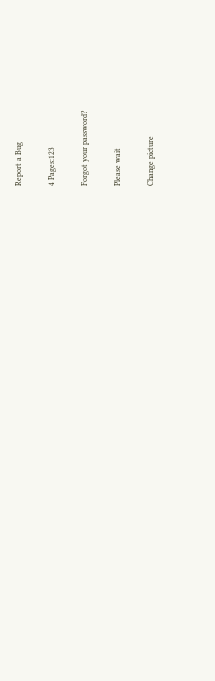Report a Bug

4 Pages:123

Forgot your password?

Please wait

Change picture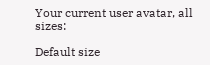Your current user avatar, all sizes:

Default size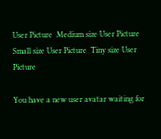User Picture  Medium size User Picture  Small size User Picture  Tiny size User Picture

You have a new user avatar waiting for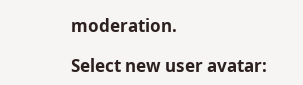moderation.

Select new user avatar: